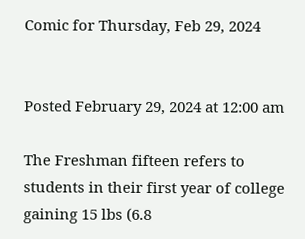Comic for Thursday, Feb 29, 2024


Posted February 29, 2024 at 12:00 am

The Freshman fifteen refers to students in their first year of college gaining 15 lbs (6.8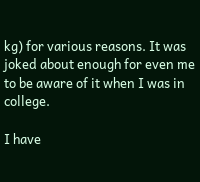kg) for various reasons. It was joked about enough for even me to be aware of it when I was in college.

I have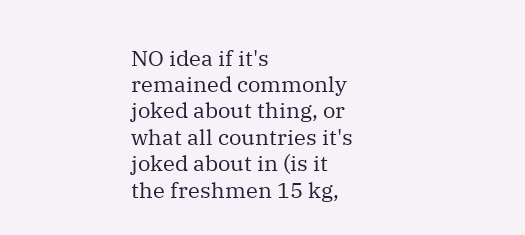NO idea if it's remained commonly joked about thing, or what all countries it's joked about in (is it the freshmen 15 kg,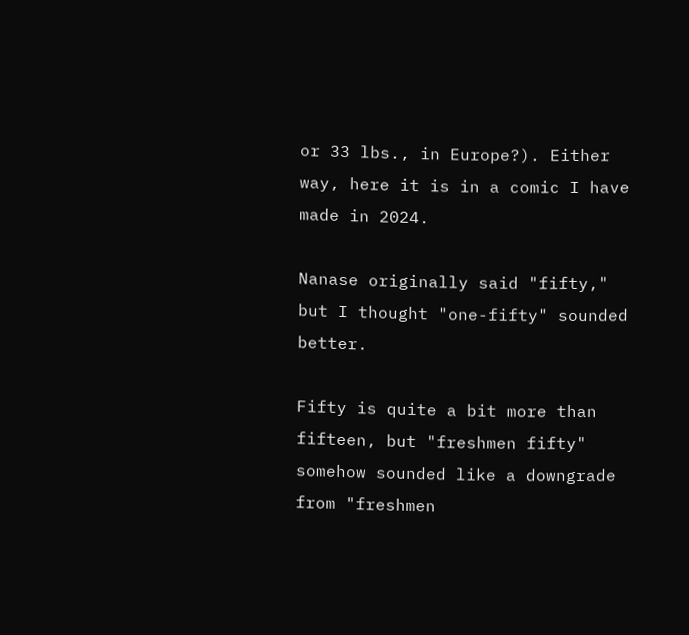or 33 lbs., in Europe?). Either way, here it is in a comic I have made in 2024.

Nanase originally said "fifty," but I thought "one-fifty" sounded better.

Fifty is quite a bit more than fifteen, but "freshmen fifty" somehow sounded like a downgrade from "freshmen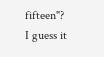fifteen"? I guess it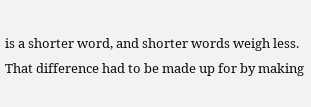is a shorter word, and shorter words weigh less. That difference had to be made up for by making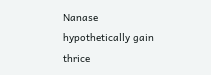Nanase hypothetically gain thrice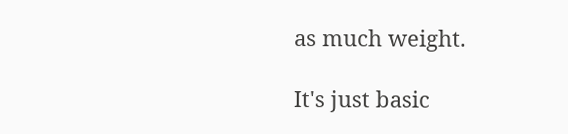as much weight.

It's just basic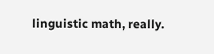linguistic math, really.